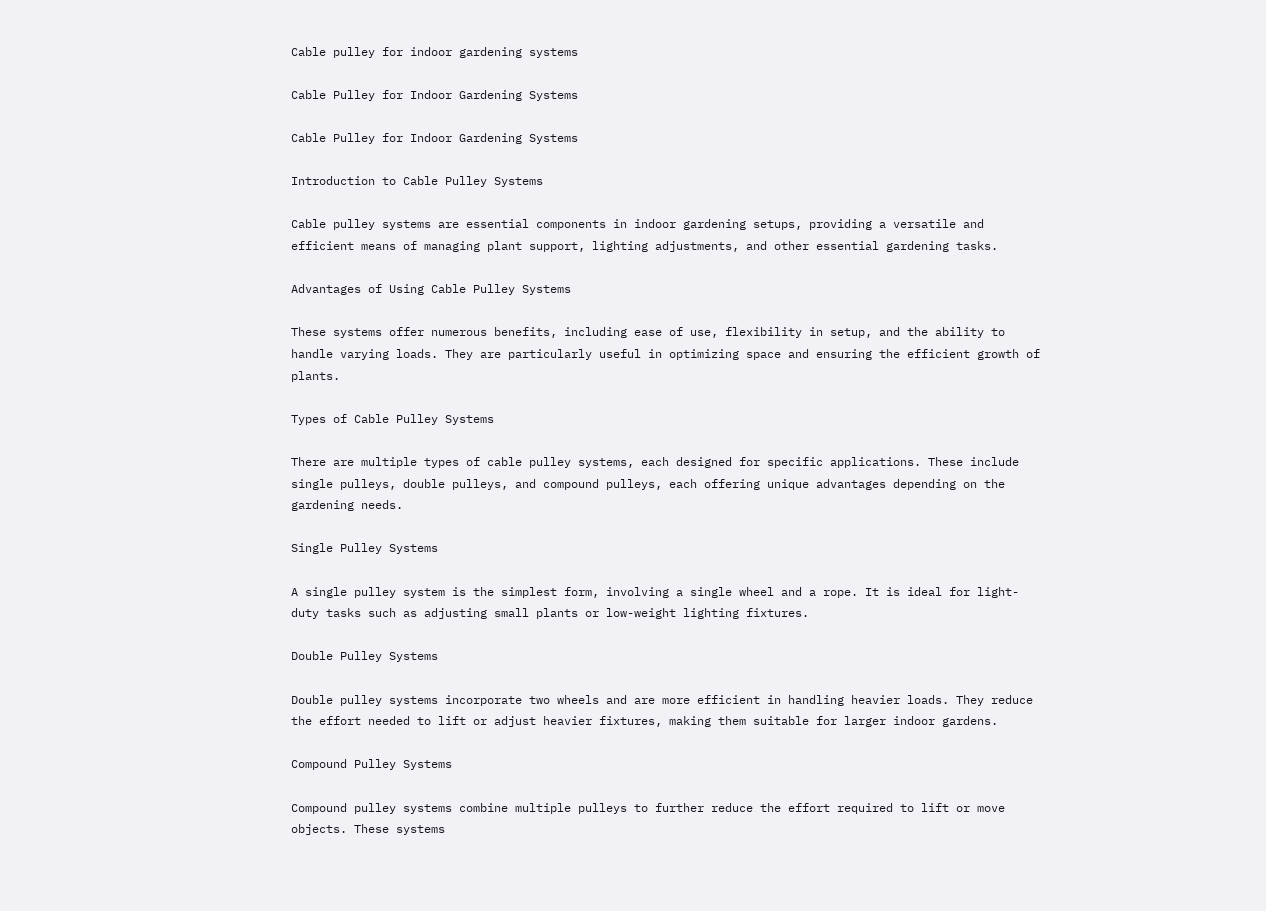Cable pulley for indoor gardening systems

Cable Pulley for Indoor Gardening Systems

Cable Pulley for Indoor Gardening Systems

Introduction to Cable Pulley Systems

Cable pulley systems are essential components in indoor gardening setups, providing a versatile and efficient means of managing plant support, lighting adjustments, and other essential gardening tasks.

Advantages of Using Cable Pulley Systems

These systems offer numerous benefits, including ease of use, flexibility in setup, and the ability to handle varying loads. They are particularly useful in optimizing space and ensuring the efficient growth of plants.

Types of Cable Pulley Systems

There are multiple types of cable pulley systems, each designed for specific applications. These include single pulleys, double pulleys, and compound pulleys, each offering unique advantages depending on the gardening needs.

Single Pulley Systems

A single pulley system is the simplest form, involving a single wheel and a rope. It is ideal for light-duty tasks such as adjusting small plants or low-weight lighting fixtures.

Double Pulley Systems

Double pulley systems incorporate two wheels and are more efficient in handling heavier loads. They reduce the effort needed to lift or adjust heavier fixtures, making them suitable for larger indoor gardens.

Compound Pulley Systems

Compound pulley systems combine multiple pulleys to further reduce the effort required to lift or move objects. These systems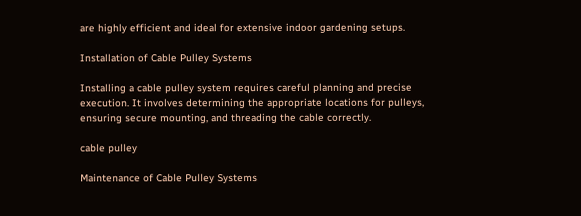are highly efficient and ideal for extensive indoor gardening setups.

Installation of Cable Pulley Systems

Installing a cable pulley system requires careful planning and precise execution. It involves determining the appropriate locations for pulleys, ensuring secure mounting, and threading the cable correctly.

cable pulley

Maintenance of Cable Pulley Systems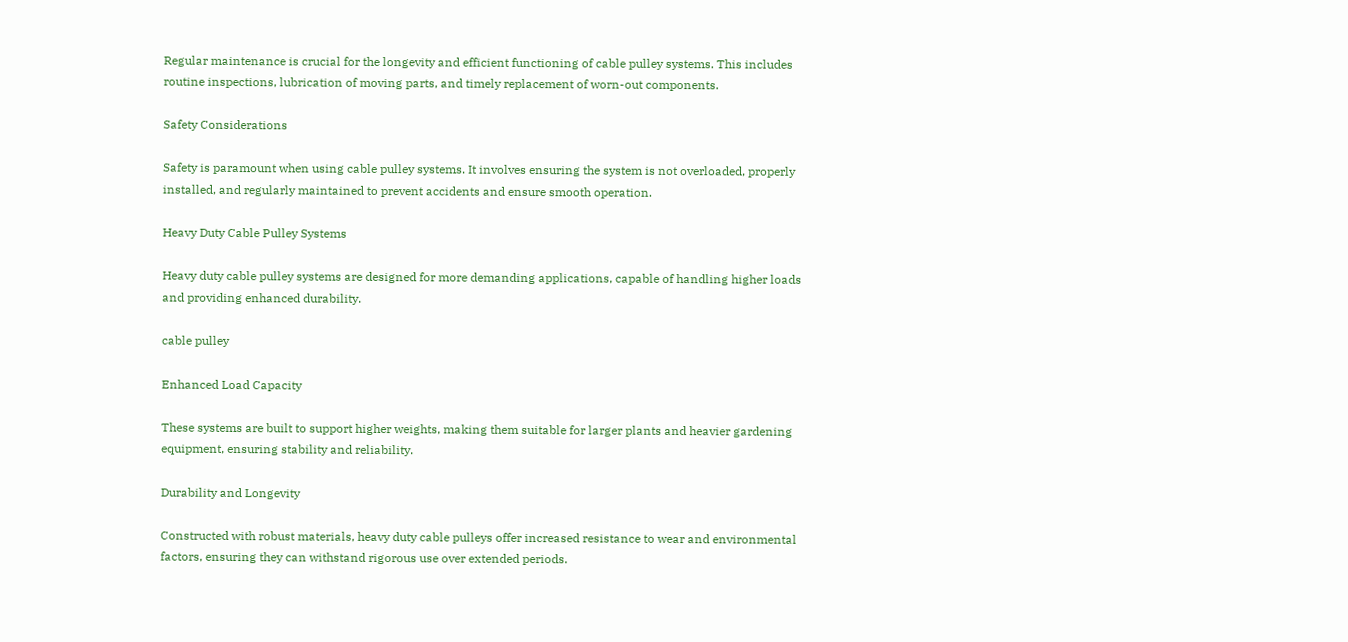Regular maintenance is crucial for the longevity and efficient functioning of cable pulley systems. This includes routine inspections, lubrication of moving parts, and timely replacement of worn-out components.

Safety Considerations

Safety is paramount when using cable pulley systems. It involves ensuring the system is not overloaded, properly installed, and regularly maintained to prevent accidents and ensure smooth operation.

Heavy Duty Cable Pulley Systems

Heavy duty cable pulley systems are designed for more demanding applications, capable of handling higher loads and providing enhanced durability.

cable pulley

Enhanced Load Capacity

These systems are built to support higher weights, making them suitable for larger plants and heavier gardening equipment, ensuring stability and reliability.

Durability and Longevity

Constructed with robust materials, heavy duty cable pulleys offer increased resistance to wear and environmental factors, ensuring they can withstand rigorous use over extended periods.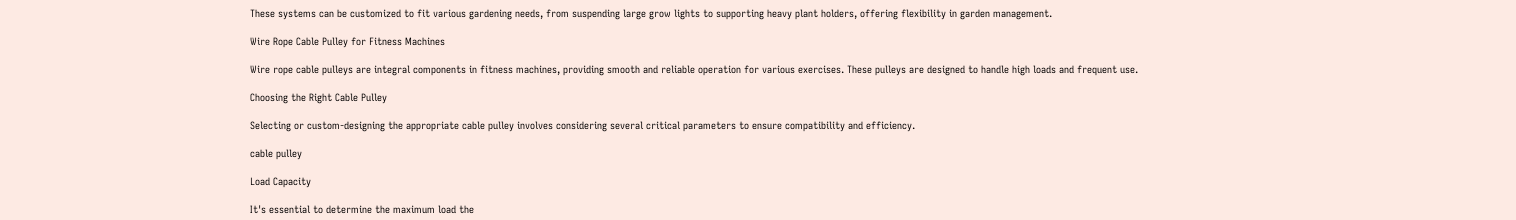These systems can be customized to fit various gardening needs, from suspending large grow lights to supporting heavy plant holders, offering flexibility in garden management.

Wire Rope Cable Pulley for Fitness Machines

Wire rope cable pulleys are integral components in fitness machines, providing smooth and reliable operation for various exercises. These pulleys are designed to handle high loads and frequent use.

Choosing the Right Cable Pulley

Selecting or custom-designing the appropriate cable pulley involves considering several critical parameters to ensure compatibility and efficiency.

cable pulley

Load Capacity

It's essential to determine the maximum load the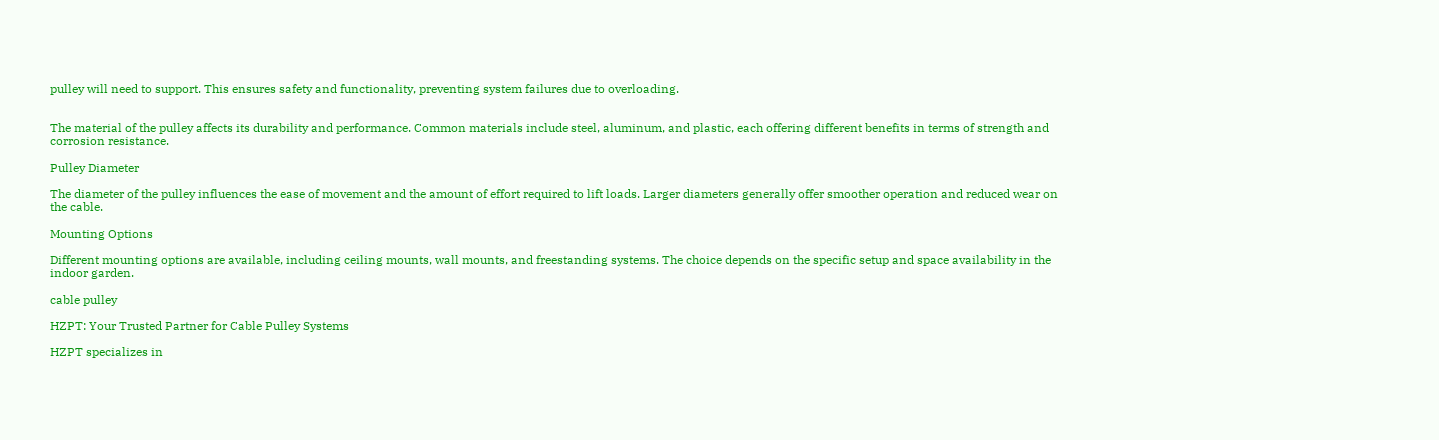pulley will need to support. This ensures safety and functionality, preventing system failures due to overloading.


The material of the pulley affects its durability and performance. Common materials include steel, aluminum, and plastic, each offering different benefits in terms of strength and corrosion resistance.

Pulley Diameter

The diameter of the pulley influences the ease of movement and the amount of effort required to lift loads. Larger diameters generally offer smoother operation and reduced wear on the cable.

Mounting Options

Different mounting options are available, including ceiling mounts, wall mounts, and freestanding systems. The choice depends on the specific setup and space availability in the indoor garden.

cable pulley

HZPT: Your Trusted Partner for Cable Pulley Systems

HZPT specializes in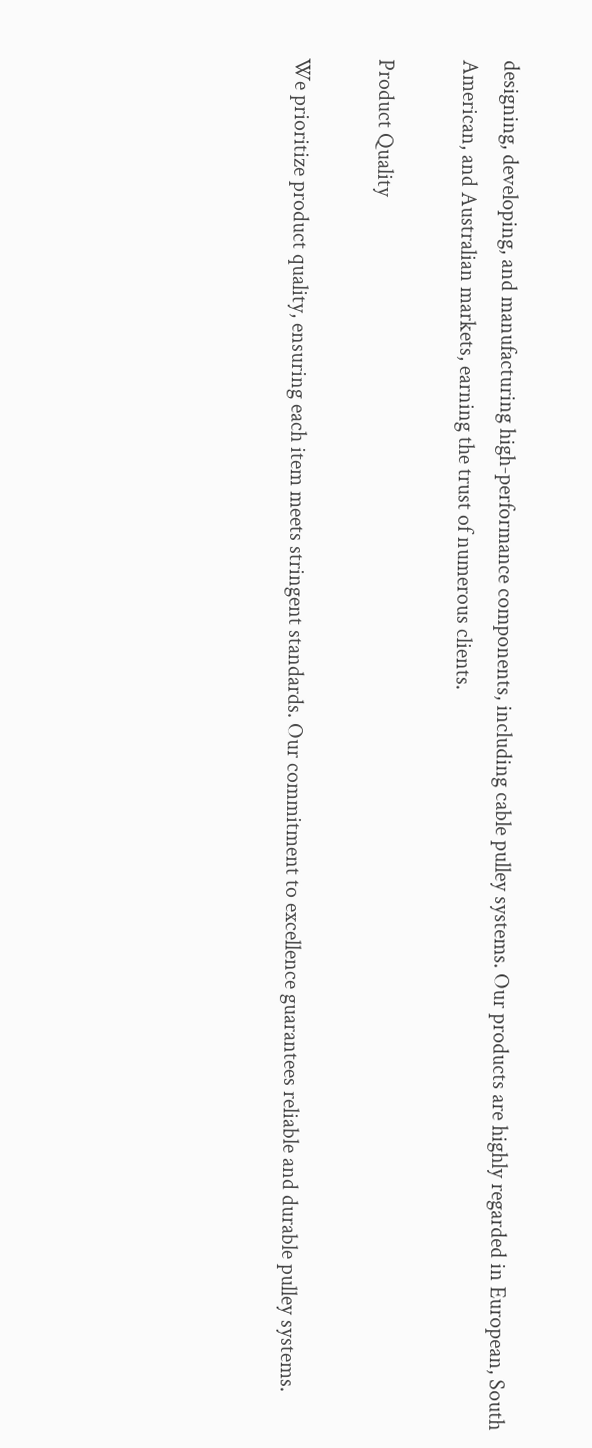designing, developing, and manufacturing high-performance components, including cable pulley systems. Our products are highly regarded in European, South American, and Australian markets, earning the trust of numerous clients.

Product Quality

We prioritize product quality, ensuring each item meets stringent standards. Our commitment to excellence guarantees reliable and durable pulley systems.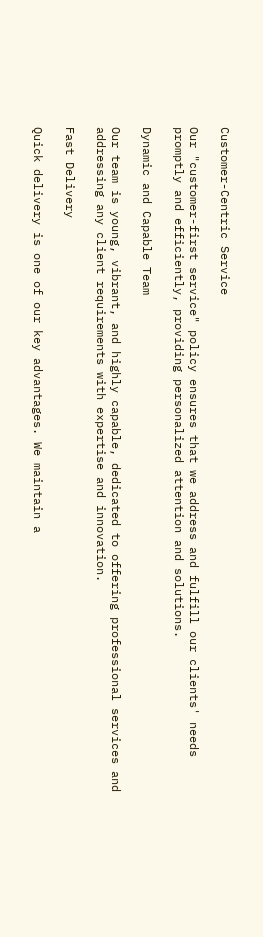Customer-Centric Service

Our "customer-first service" policy ensures that we address and fulfill our clients' needs promptly and efficiently, providing personalized attention and solutions.

Dynamic and Capable Team

Our team is young, vibrant, and highly capable, dedicated to offering professional services and addressing any client requirements with expertise and innovation.

Fast Delivery

Quick delivery is one of our key advantages. We maintain a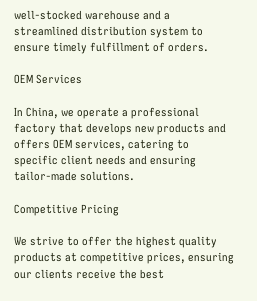well-stocked warehouse and a streamlined distribution system to ensure timely fulfillment of orders.

OEM Services

In China, we operate a professional factory that develops new products and offers OEM services, catering to specific client needs and ensuring tailor-made solutions.

Competitive Pricing

We strive to offer the highest quality products at competitive prices, ensuring our clients receive the best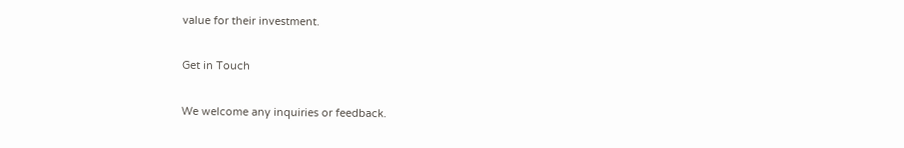value for their investment.

Get in Touch

We welcome any inquiries or feedback.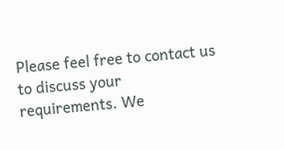Please feel free to contact us to discuss your requirements. We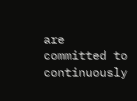are committed to continuously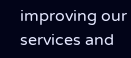improving our services and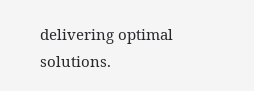delivering optimal solutions.